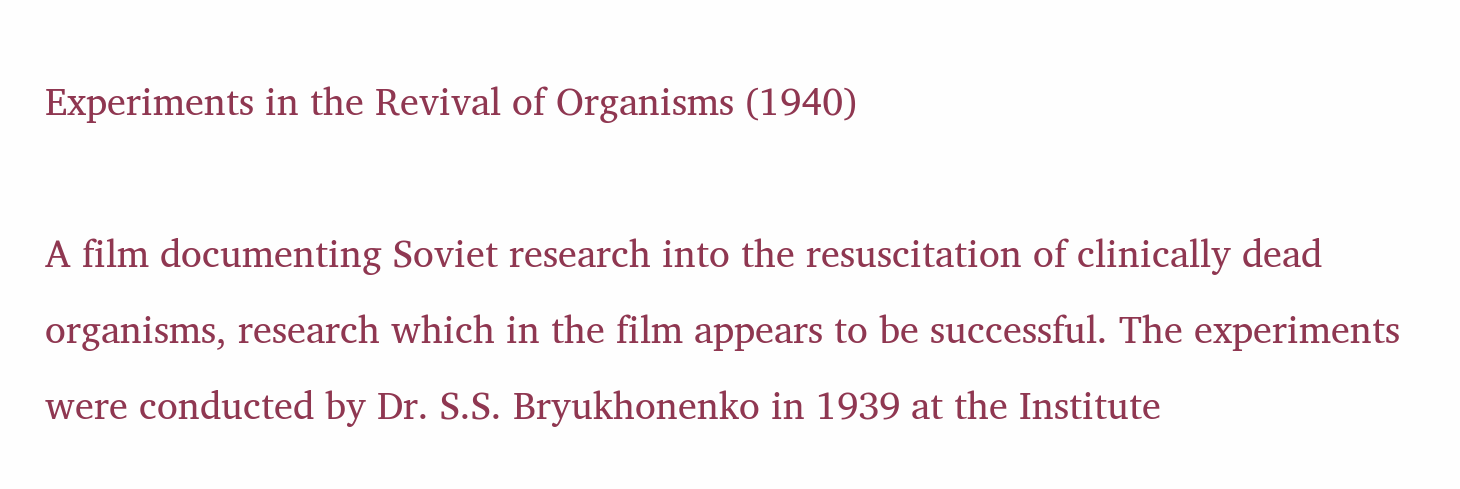Experiments in the Revival of Organisms (1940)

A film documenting Soviet research into the resuscitation of clinically dead organisms, research which in the film appears to be successful. The experiments were conducted by Dr. S.S. Bryukhonenko in 1939 at the Institute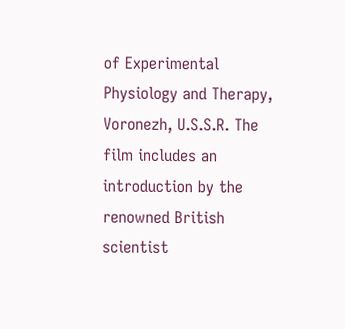of Experimental Physiology and Therapy, Voronezh, U.S.S.R. The film includes an introduction by the renowned British scientist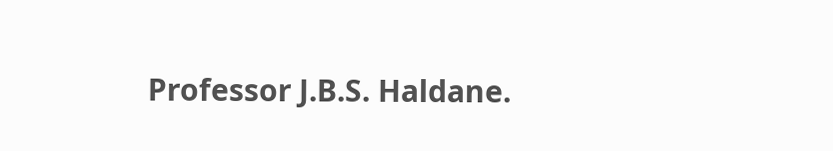Professor J.B.S. Haldane.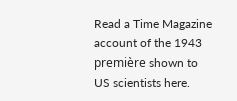Read a Time Magazine account of the 1943 première shown to US scientists here.